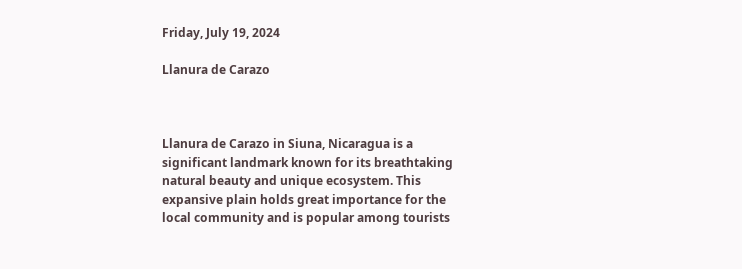Friday, July 19, 2024

Llanura de Carazo



Llanura de Carazo in Siuna, Nicaragua is a significant landmark known for its breathtaking natural beauty and unique ecosystem. This expansive plain holds great importance for the local community and is popular among tourists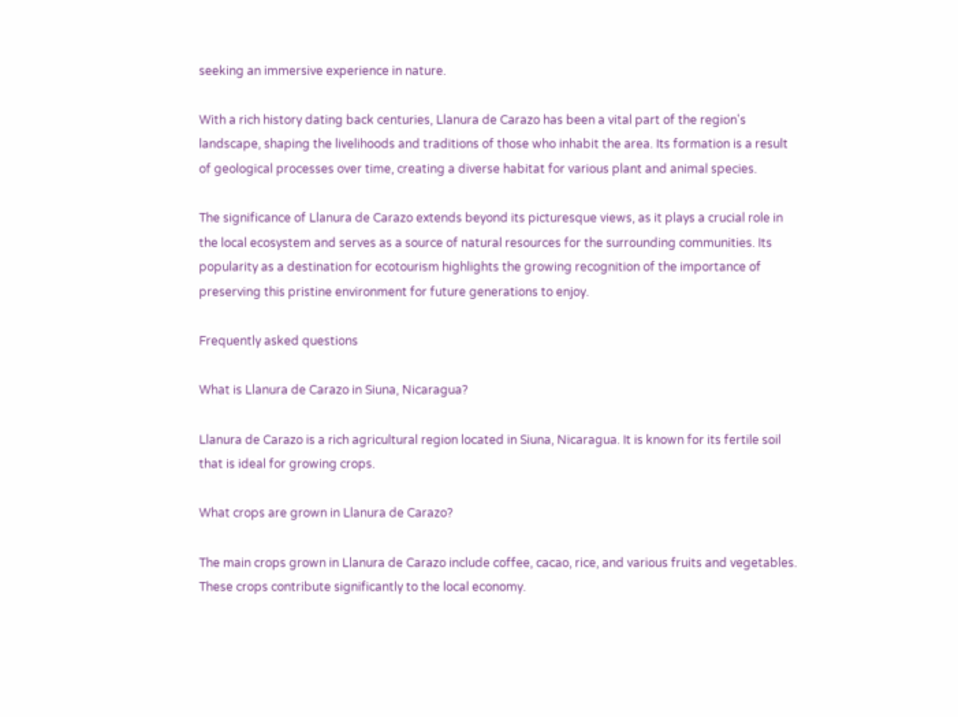seeking an immersive experience in nature.

With a rich history dating back centuries, Llanura de Carazo has been a vital part of the region's landscape, shaping the livelihoods and traditions of those who inhabit the area. Its formation is a result of geological processes over time, creating a diverse habitat for various plant and animal species.

The significance of Llanura de Carazo extends beyond its picturesque views, as it plays a crucial role in the local ecosystem and serves as a source of natural resources for the surrounding communities. Its popularity as a destination for ecotourism highlights the growing recognition of the importance of preserving this pristine environment for future generations to enjoy.

Frequently asked questions

What is Llanura de Carazo in Siuna, Nicaragua?

Llanura de Carazo is a rich agricultural region located in Siuna, Nicaragua. It is known for its fertile soil that is ideal for growing crops.

What crops are grown in Llanura de Carazo?

The main crops grown in Llanura de Carazo include coffee, cacao, rice, and various fruits and vegetables. These crops contribute significantly to the local economy.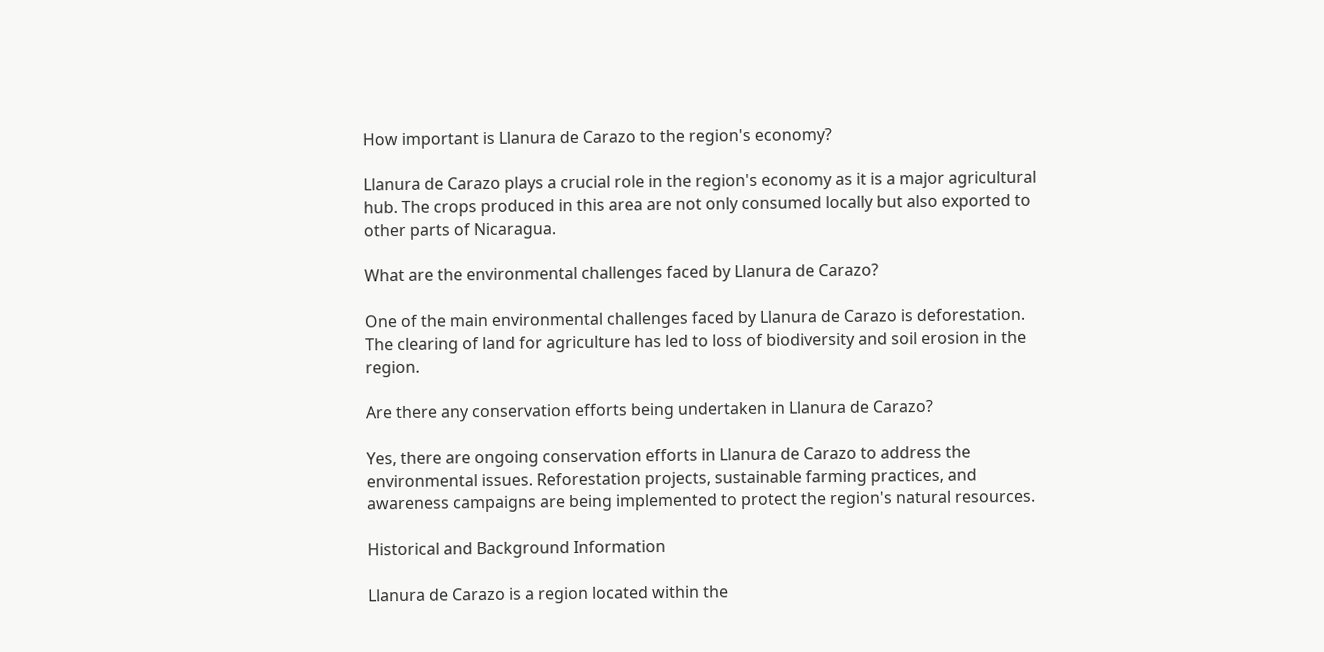How important is Llanura de Carazo to the region's economy?

Llanura de Carazo plays a crucial role in the region's economy as it is a major agricultural hub. The crops produced in this area are not only consumed locally but also exported to other parts of Nicaragua.

What are the environmental challenges faced by Llanura de Carazo?

One of the main environmental challenges faced by Llanura de Carazo is deforestation. The clearing of land for agriculture has led to loss of biodiversity and soil erosion in the region.

Are there any conservation efforts being undertaken in Llanura de Carazo?

Yes, there are ongoing conservation efforts in Llanura de Carazo to address the environmental issues. Reforestation projects, sustainable farming practices, and awareness campaigns are being implemented to protect the region's natural resources.

Historical and Background Information

Llanura de Carazo is a region located within the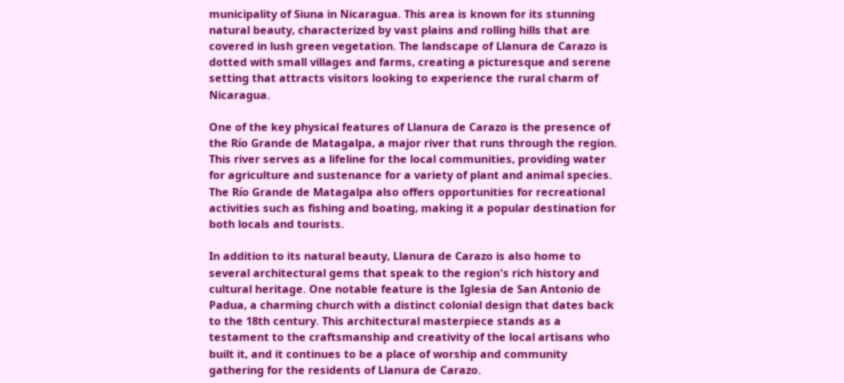municipality of Siuna in Nicaragua. This area is known for its stunning natural beauty, characterized by vast plains and rolling hills that are covered in lush green vegetation. The landscape of Llanura de Carazo is dotted with small villages and farms, creating a picturesque and serene setting that attracts visitors looking to experience the rural charm of Nicaragua.

One of the key physical features of Llanura de Carazo is the presence of the Río Grande de Matagalpa, a major river that runs through the region. This river serves as a lifeline for the local communities, providing water for agriculture and sustenance for a variety of plant and animal species. The Río Grande de Matagalpa also offers opportunities for recreational activities such as fishing and boating, making it a popular destination for both locals and tourists.

In addition to its natural beauty, Llanura de Carazo is also home to several architectural gems that speak to the region's rich history and cultural heritage. One notable feature is the Iglesia de San Antonio de Padua, a charming church with a distinct colonial design that dates back to the 18th century. This architectural masterpiece stands as a testament to the craftsmanship and creativity of the local artisans who built it, and it continues to be a place of worship and community gathering for the residents of Llanura de Carazo.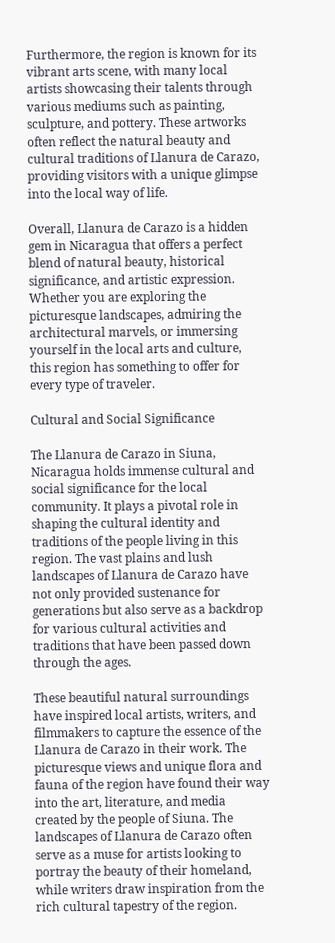Furthermore, the region is known for its vibrant arts scene, with many local artists showcasing their talents through various mediums such as painting, sculpture, and pottery. These artworks often reflect the natural beauty and cultural traditions of Llanura de Carazo, providing visitors with a unique glimpse into the local way of life.

Overall, Llanura de Carazo is a hidden gem in Nicaragua that offers a perfect blend of natural beauty, historical significance, and artistic expression. Whether you are exploring the picturesque landscapes, admiring the architectural marvels, or immersing yourself in the local arts and culture, this region has something to offer for every type of traveler.

Cultural and Social Significance

The Llanura de Carazo in Siuna, Nicaragua holds immense cultural and social significance for the local community. It plays a pivotal role in shaping the cultural identity and traditions of the people living in this region. The vast plains and lush landscapes of Llanura de Carazo have not only provided sustenance for generations but also serve as a backdrop for various cultural activities and traditions that have been passed down through the ages.

These beautiful natural surroundings have inspired local artists, writers, and filmmakers to capture the essence of the Llanura de Carazo in their work. The picturesque views and unique flora and fauna of the region have found their way into the art, literature, and media created by the people of Siuna. The landscapes of Llanura de Carazo often serve as a muse for artists looking to portray the beauty of their homeland, while writers draw inspiration from the rich cultural tapestry of the region.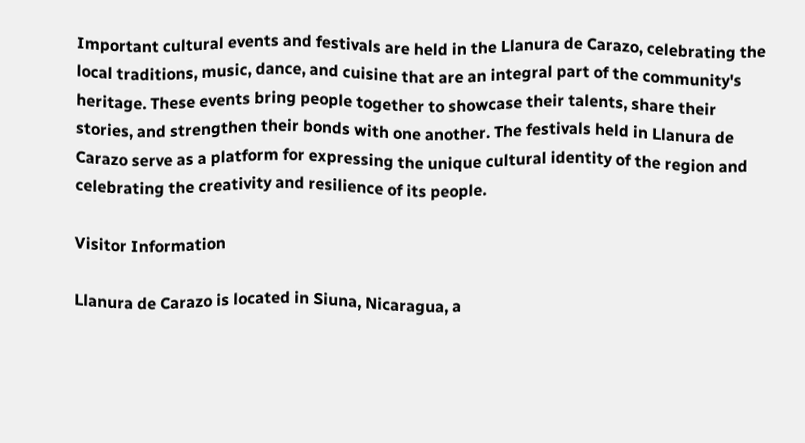Important cultural events and festivals are held in the Llanura de Carazo, celebrating the local traditions, music, dance, and cuisine that are an integral part of the community's heritage. These events bring people together to showcase their talents, share their stories, and strengthen their bonds with one another. The festivals held in Llanura de Carazo serve as a platform for expressing the unique cultural identity of the region and celebrating the creativity and resilience of its people.

Visitor Information

Llanura de Carazo is located in Siuna, Nicaragua, a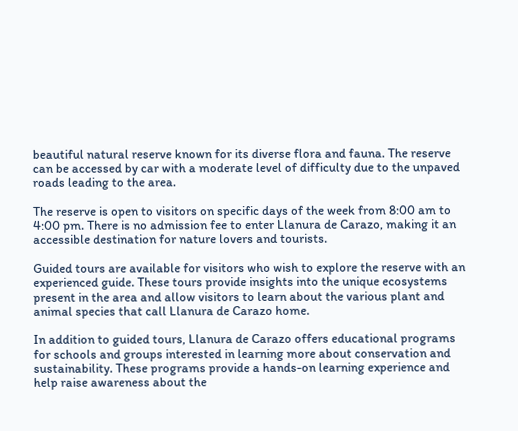beautiful natural reserve known for its diverse flora and fauna. The reserve can be accessed by car with a moderate level of difficulty due to the unpaved roads leading to the area.

The reserve is open to visitors on specific days of the week from 8:00 am to 4:00 pm. There is no admission fee to enter Llanura de Carazo, making it an accessible destination for nature lovers and tourists.

Guided tours are available for visitors who wish to explore the reserve with an experienced guide. These tours provide insights into the unique ecosystems present in the area and allow visitors to learn about the various plant and animal species that call Llanura de Carazo home.

In addition to guided tours, Llanura de Carazo offers educational programs for schools and groups interested in learning more about conservation and sustainability. These programs provide a hands-on learning experience and help raise awareness about the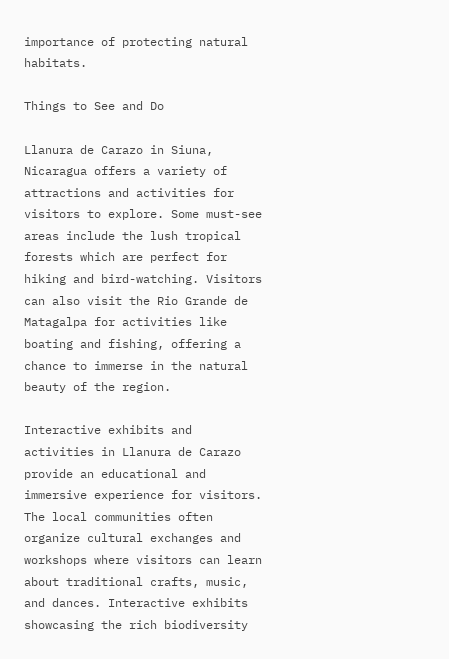importance of protecting natural habitats.

Things to See and Do

Llanura de Carazo in Siuna, Nicaragua offers a variety of attractions and activities for visitors to explore. Some must-see areas include the lush tropical forests which are perfect for hiking and bird-watching. Visitors can also visit the Rio Grande de Matagalpa for activities like boating and fishing, offering a chance to immerse in the natural beauty of the region.

Interactive exhibits and activities in Llanura de Carazo provide an educational and immersive experience for visitors. The local communities often organize cultural exchanges and workshops where visitors can learn about traditional crafts, music, and dances. Interactive exhibits showcasing the rich biodiversity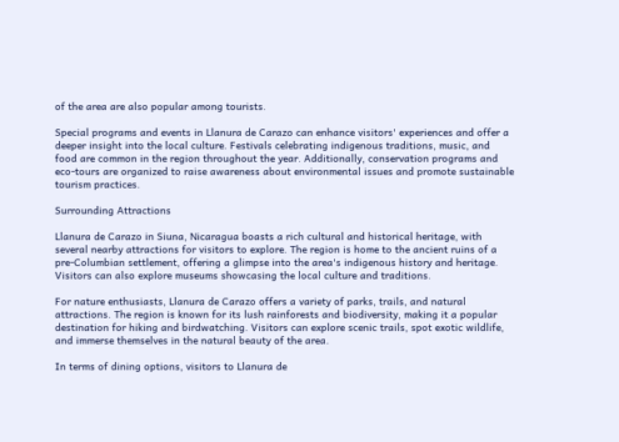of the area are also popular among tourists.

Special programs and events in Llanura de Carazo can enhance visitors' experiences and offer a deeper insight into the local culture. Festivals celebrating indigenous traditions, music, and food are common in the region throughout the year. Additionally, conservation programs and eco-tours are organized to raise awareness about environmental issues and promote sustainable tourism practices.

Surrounding Attractions

Llanura de Carazo in Siuna, Nicaragua boasts a rich cultural and historical heritage, with several nearby attractions for visitors to explore. The region is home to the ancient ruins of a pre-Columbian settlement, offering a glimpse into the area's indigenous history and heritage. Visitors can also explore museums showcasing the local culture and traditions.

For nature enthusiasts, Llanura de Carazo offers a variety of parks, trails, and natural attractions. The region is known for its lush rainforests and biodiversity, making it a popular destination for hiking and birdwatching. Visitors can explore scenic trails, spot exotic wildlife, and immerse themselves in the natural beauty of the area.

In terms of dining options, visitors to Llanura de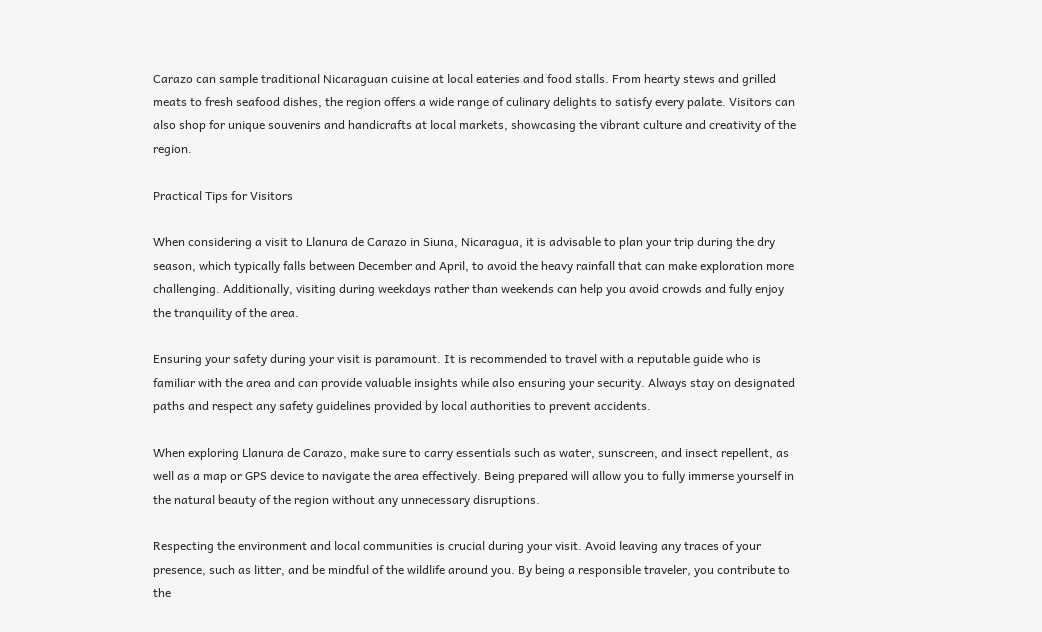Carazo can sample traditional Nicaraguan cuisine at local eateries and food stalls. From hearty stews and grilled meats to fresh seafood dishes, the region offers a wide range of culinary delights to satisfy every palate. Visitors can also shop for unique souvenirs and handicrafts at local markets, showcasing the vibrant culture and creativity of the region.

Practical Tips for Visitors

When considering a visit to Llanura de Carazo in Siuna, Nicaragua, it is advisable to plan your trip during the dry season, which typically falls between December and April, to avoid the heavy rainfall that can make exploration more challenging. Additionally, visiting during weekdays rather than weekends can help you avoid crowds and fully enjoy the tranquility of the area.

Ensuring your safety during your visit is paramount. It is recommended to travel with a reputable guide who is familiar with the area and can provide valuable insights while also ensuring your security. Always stay on designated paths and respect any safety guidelines provided by local authorities to prevent accidents.

When exploring Llanura de Carazo, make sure to carry essentials such as water, sunscreen, and insect repellent, as well as a map or GPS device to navigate the area effectively. Being prepared will allow you to fully immerse yourself in the natural beauty of the region without any unnecessary disruptions.

Respecting the environment and local communities is crucial during your visit. Avoid leaving any traces of your presence, such as litter, and be mindful of the wildlife around you. By being a responsible traveler, you contribute to the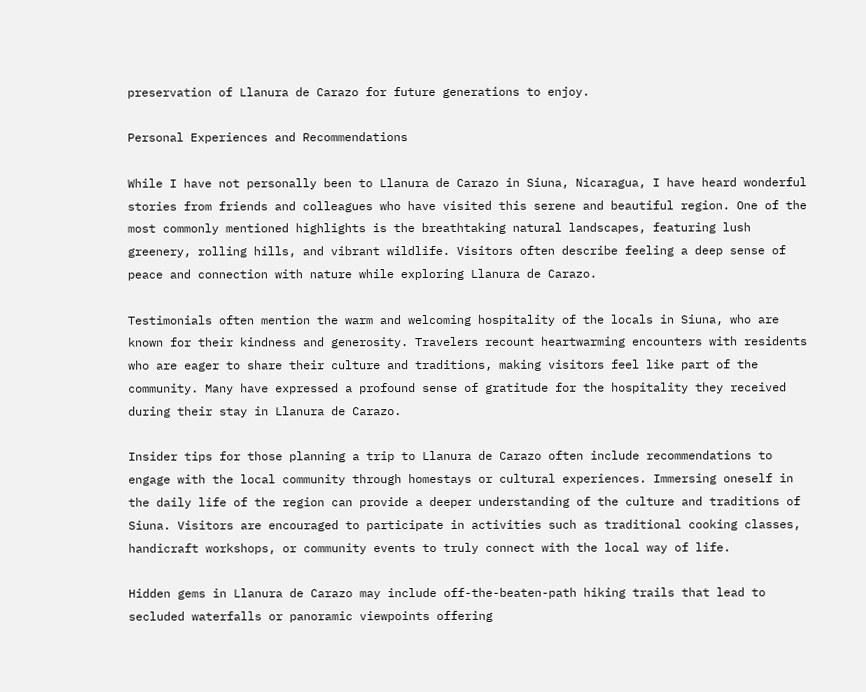preservation of Llanura de Carazo for future generations to enjoy.

Personal Experiences and Recommendations

While I have not personally been to Llanura de Carazo in Siuna, Nicaragua, I have heard wonderful stories from friends and colleagues who have visited this serene and beautiful region. One of the most commonly mentioned highlights is the breathtaking natural landscapes, featuring lush greenery, rolling hills, and vibrant wildlife. Visitors often describe feeling a deep sense of peace and connection with nature while exploring Llanura de Carazo.

Testimonials often mention the warm and welcoming hospitality of the locals in Siuna, who are known for their kindness and generosity. Travelers recount heartwarming encounters with residents who are eager to share their culture and traditions, making visitors feel like part of the community. Many have expressed a profound sense of gratitude for the hospitality they received during their stay in Llanura de Carazo.

Insider tips for those planning a trip to Llanura de Carazo often include recommendations to engage with the local community through homestays or cultural experiences. Immersing oneself in the daily life of the region can provide a deeper understanding of the culture and traditions of Siuna. Visitors are encouraged to participate in activities such as traditional cooking classes, handicraft workshops, or community events to truly connect with the local way of life.

Hidden gems in Llanura de Carazo may include off-the-beaten-path hiking trails that lead to secluded waterfalls or panoramic viewpoints offering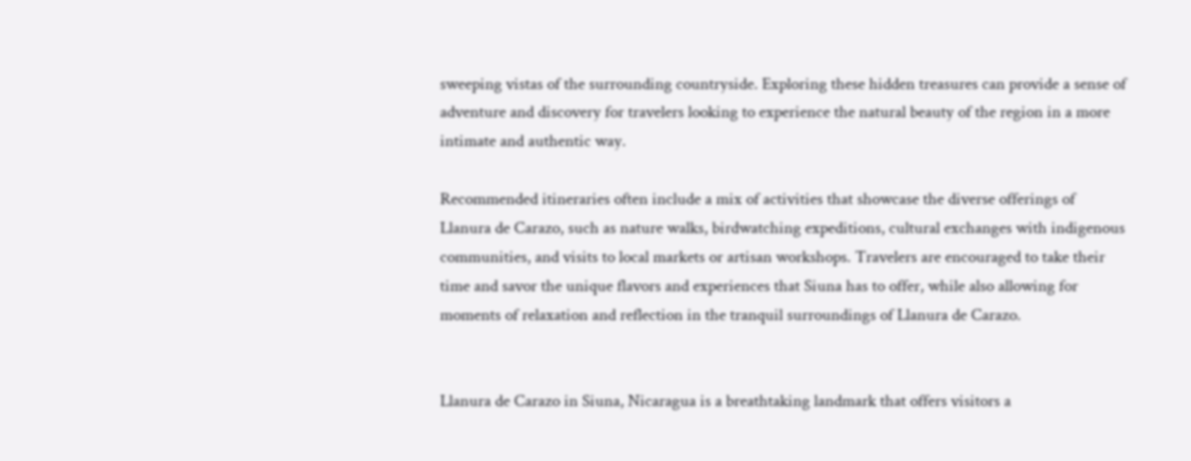sweeping vistas of the surrounding countryside. Exploring these hidden treasures can provide a sense of adventure and discovery for travelers looking to experience the natural beauty of the region in a more intimate and authentic way.

Recommended itineraries often include a mix of activities that showcase the diverse offerings of Llanura de Carazo, such as nature walks, birdwatching expeditions, cultural exchanges with indigenous communities, and visits to local markets or artisan workshops. Travelers are encouraged to take their time and savor the unique flavors and experiences that Siuna has to offer, while also allowing for moments of relaxation and reflection in the tranquil surroundings of Llanura de Carazo.


Llanura de Carazo in Siuna, Nicaragua is a breathtaking landmark that offers visitors a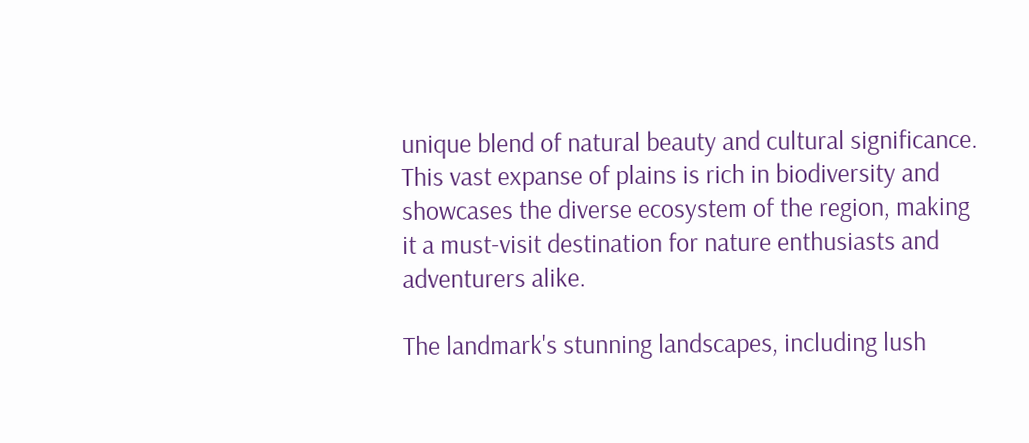unique blend of natural beauty and cultural significance. This vast expanse of plains is rich in biodiversity and showcases the diverse ecosystem of the region, making it a must-visit destination for nature enthusiasts and adventurers alike.

The landmark's stunning landscapes, including lush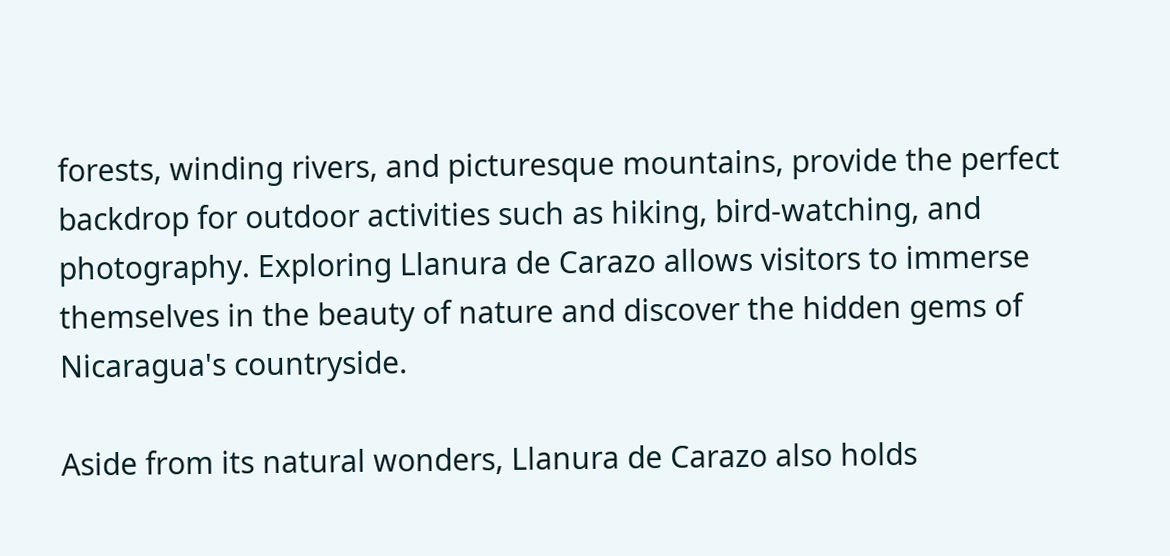forests, winding rivers, and picturesque mountains, provide the perfect backdrop for outdoor activities such as hiking, bird-watching, and photography. Exploring Llanura de Carazo allows visitors to immerse themselves in the beauty of nature and discover the hidden gems of Nicaragua's countryside.

Aside from its natural wonders, Llanura de Carazo also holds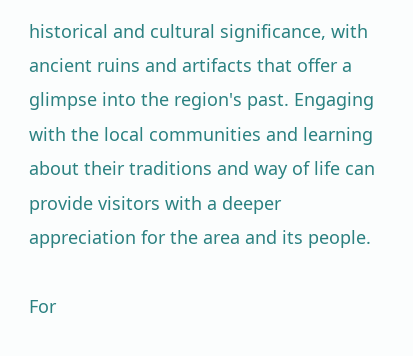historical and cultural significance, with ancient ruins and artifacts that offer a glimpse into the region's past. Engaging with the local communities and learning about their traditions and way of life can provide visitors with a deeper appreciation for the area and its people.

For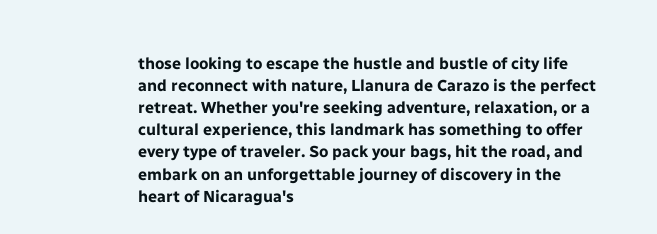those looking to escape the hustle and bustle of city life and reconnect with nature, Llanura de Carazo is the perfect retreat. Whether you're seeking adventure, relaxation, or a cultural experience, this landmark has something to offer every type of traveler. So pack your bags, hit the road, and embark on an unforgettable journey of discovery in the heart of Nicaragua's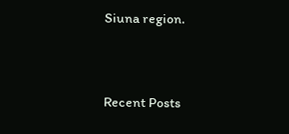Siuna region.


Recent Posts